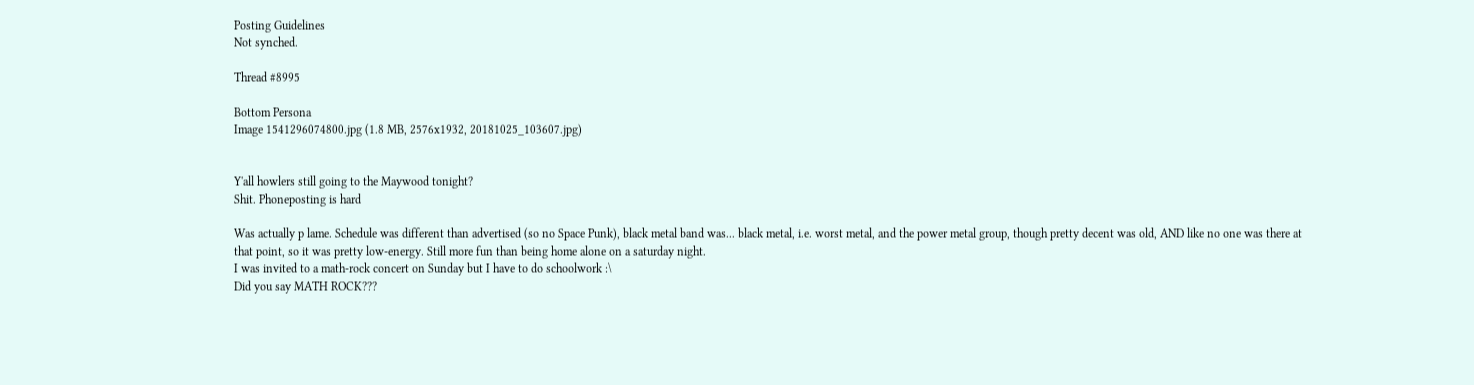Posting Guidelines
Not synched.

Thread #8995

Bottom Persona
Image 1541296074800.jpg (1.8 MB, 2576x1932, 20181025_103607.jpg)


Y'all howlers still going to the Maywood tonight?
Shit. Phoneposting is hard

Was actually p lame. Schedule was different than advertised (so no Space Punk), black metal band was... black metal, i.e. worst metal, and the power metal group, though pretty decent was old, AND like no one was there at that point, so it was pretty low-energy. Still more fun than being home alone on a saturday night.
I was invited to a math-rock concert on Sunday but I have to do schoolwork :\
Did you say MATH ROCK???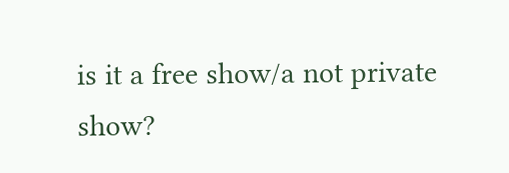is it a free show/a not private show?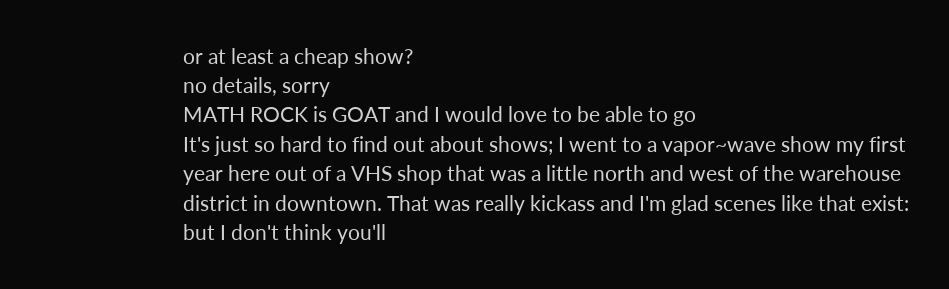or at least a cheap show?
no details, sorry
MATH ROCK is GOAT and I would love to be able to go
It's just so hard to find out about shows; I went to a vapor~wave show my first year here out of a VHS shop that was a little north and west of the warehouse district in downtown. That was really kickass and I'm glad scenes like that exist: but I don't think you'll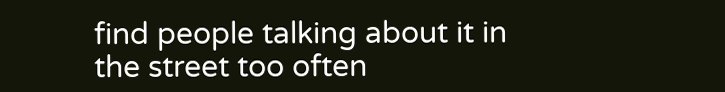find people talking about it in the street too often